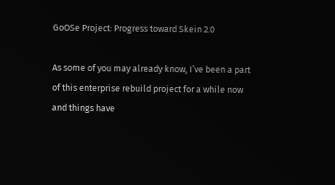GoOSe Project: Progress toward Skein 2.0

As some of you may already know, I’ve been a part of this enterprise rebuild project for a while now and things have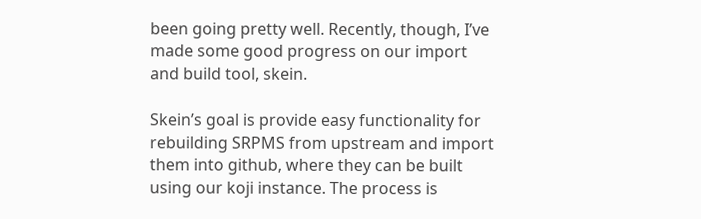been going pretty well. Recently, though, I’ve made some good progress on our import and build tool, skein.

Skein’s goal is provide easy functionality for rebuilding SRPMS from upstream and import them into github, where they can be built using our koji instance. The process is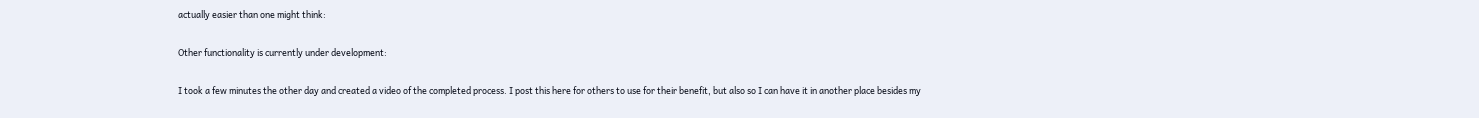actually easier than one might think:

Other functionality is currently under development:

I took a few minutes the other day and created a video of the completed process. I post this here for others to use for their benefit, but also so I can have it in another place besides my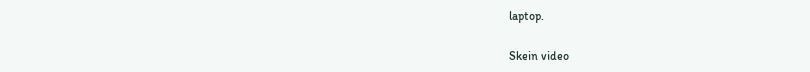laptop.

Skein video